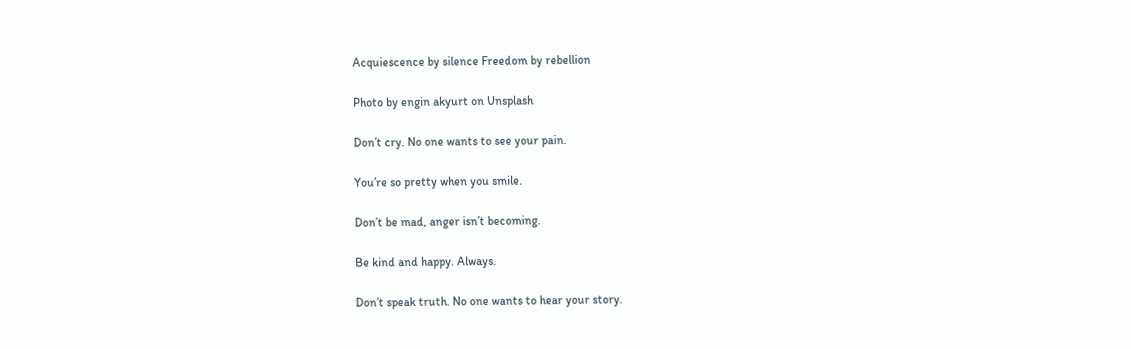Acquiescence by silence Freedom by rebellion

Photo by engin akyurt on Unsplash

Don’t cry. No one wants to see your pain.

You’re so pretty when you smile.

Don’t be mad, anger isn’t becoming.

Be kind and happy. Always.

Don’t speak truth. No one wants to hear your story.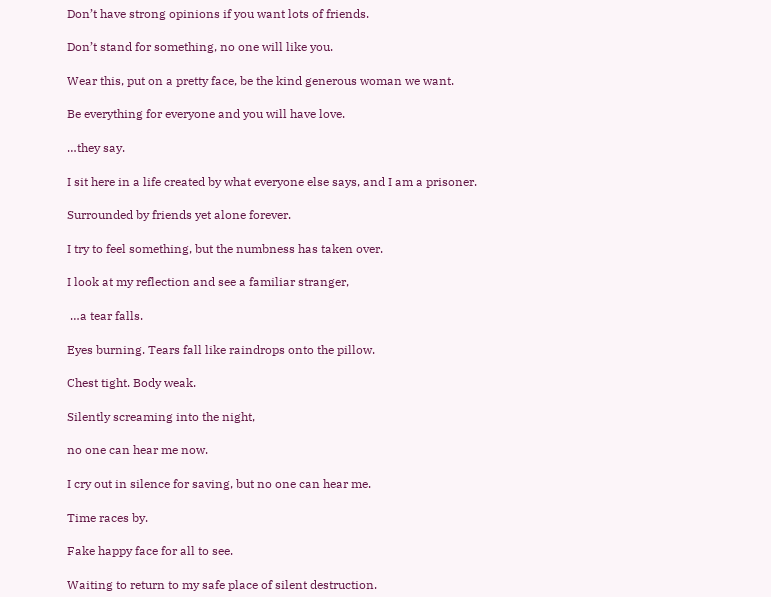Don’t have strong opinions if you want lots of friends.

Don’t stand for something, no one will like you.

Wear this, put on a pretty face, be the kind generous woman we want.

Be everything for everyone and you will have love.

…they say.

I sit here in a life created by what everyone else says, and I am a prisoner.

Surrounded by friends yet alone forever.

I try to feel something, but the numbness has taken over.

I look at my reflection and see a familiar stranger,

 …a tear falls.

Eyes burning. Tears fall like raindrops onto the pillow.

Chest tight. Body weak.

Silently screaming into the night,

no one can hear me now.

I cry out in silence for saving, but no one can hear me.

Time races by.

Fake happy face for all to see.

Waiting to return to my safe place of silent destruction.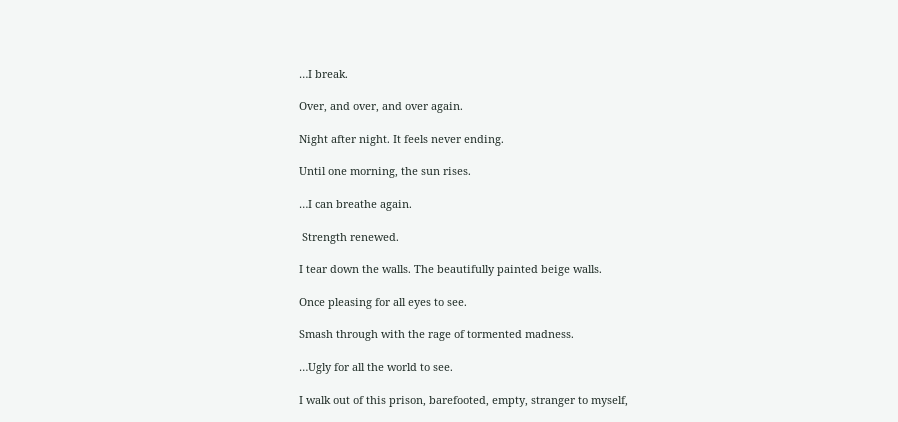…I break.

Over, and over, and over again.

Night after night. It feels never ending.

Until one morning, the sun rises.

…I can breathe again.

 Strength renewed.

I tear down the walls. The beautifully painted beige walls.

Once pleasing for all eyes to see.

Smash through with the rage of tormented madness.

…Ugly for all the world to see.

I walk out of this prison, barefooted, empty, stranger to myself,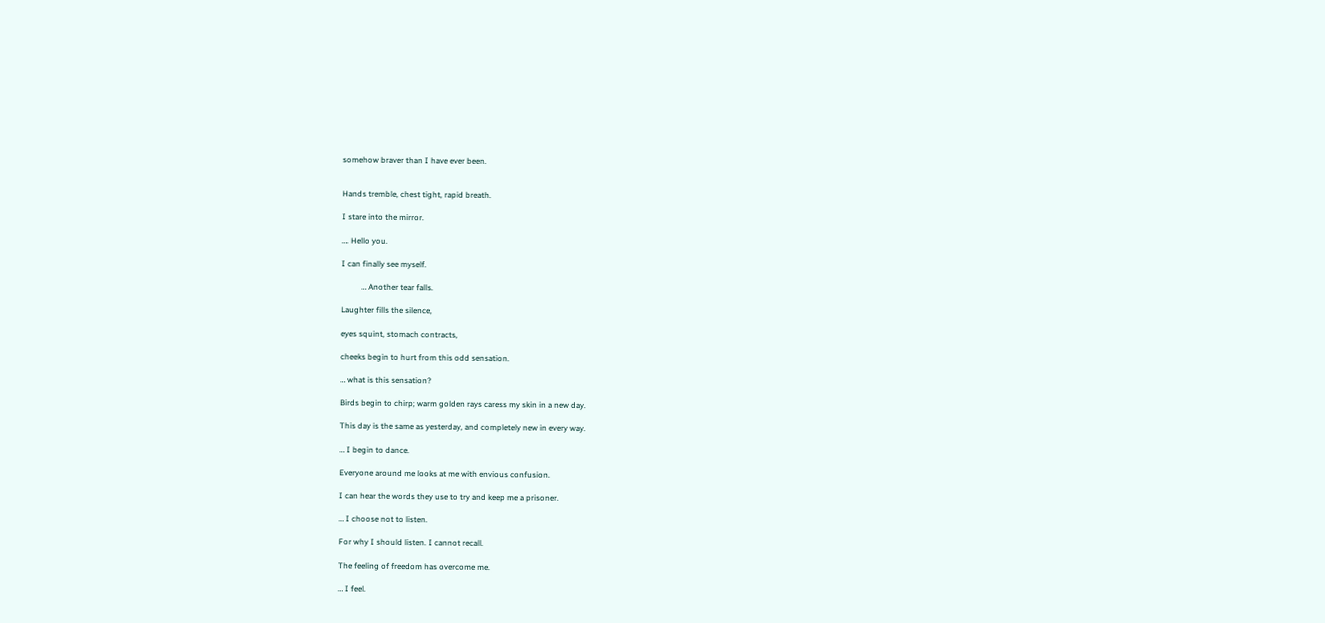somehow braver than I have ever been.


Hands tremble, chest tight, rapid breath.

I stare into the mirror.

…. Hello you.

I can finally see myself.

          … Another tear falls.

Laughter fills the silence,

eyes squint, stomach contracts,

cheeks begin to hurt from this odd sensation.

… what is this sensation?

Birds begin to chirp; warm golden rays caress my skin in a new day.

This day is the same as yesterday, and completely new in every way.

… I begin to dance.

Everyone around me looks at me with envious confusion.

I can hear the words they use to try and keep me a prisoner.

… I choose not to listen.

For why I should listen. I cannot recall.

The feeling of freedom has overcome me.

… I feel.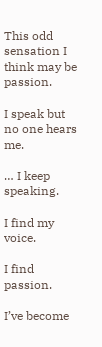This odd sensation I think may be passion.

I speak but no one hears me.

… I keep speaking.

I find my voice.

I find passion.

I’ve become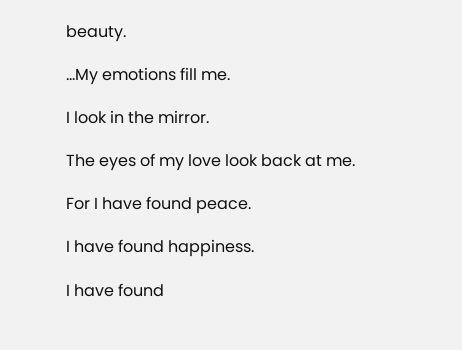beauty.

…My emotions fill me.

I look in the mirror.

The eyes of my love look back at me.

For I have found peace.

I have found happiness.

I have found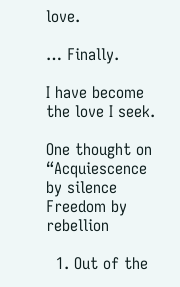love.

… Finally.

I have become the love I seek.

One thought on “Acquiescence by silence Freedom by rebellion

  1. Out of the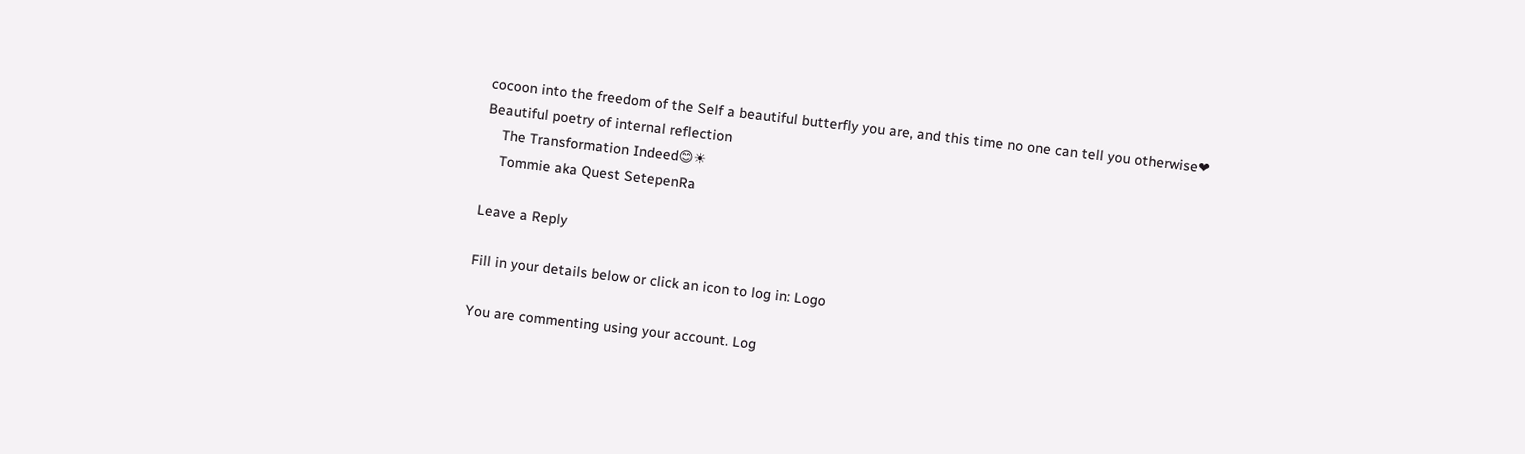cocoon into the freedom of the Self a beautiful butterfly you are, and this time no one can tell you otherwise❤ Beautiful poetry of internal reflection
    The Transformation Indeed😊☀
    Tommie aka Quest SetepenRa

Leave a Reply

Fill in your details below or click an icon to log in: Logo

You are commenting using your account. Log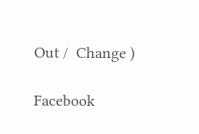Out /  Change )

Facebook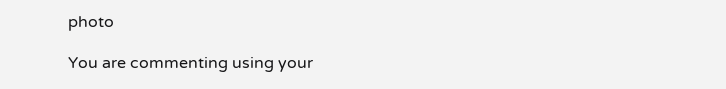photo

You are commenting using your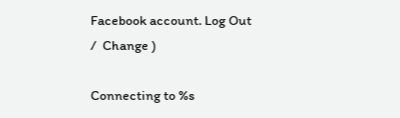Facebook account. Log Out /  Change )

Connecting to %s